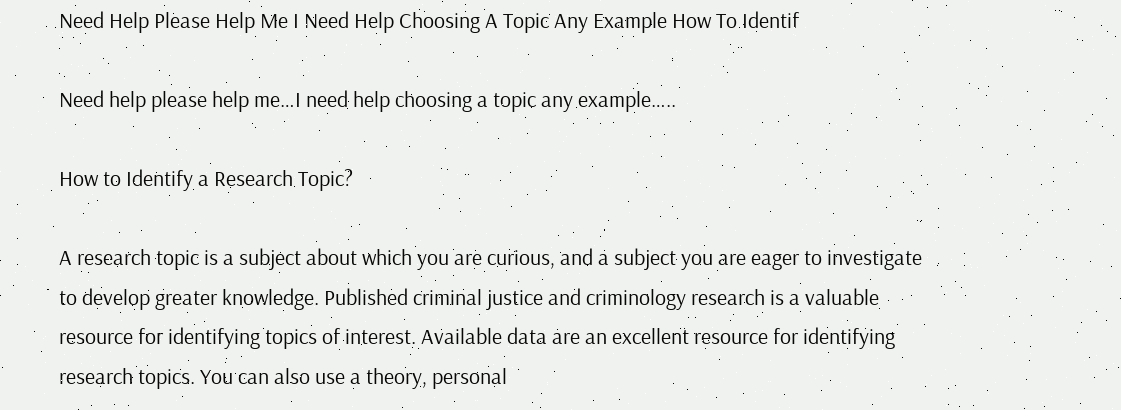Need Help Please Help Me I Need Help Choosing A Topic Any Example How To Identif

Need help please help me…I need help choosing a topic any example…..

How to Identify a Research Topic?

A research topic is a subject about which you are curious, and a subject you are eager to investigate to develop greater knowledge. Published criminal justice and criminology research is a valuable resource for identifying topics of interest. Available data are an excellent resource for identifying research topics. You can also use a theory, personal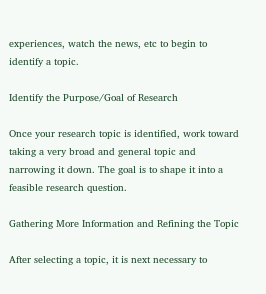experiences, watch the news, etc to begin to identify a topic.

Identify the Purpose/Goal of Research

Once your research topic is identified, work toward taking a very broad and general topic and narrowing it down. The goal is to shape it into a feasible research question.

Gathering More Information and Refining the Topic

After selecting a topic, it is next necessary to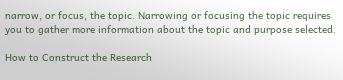narrow, or focus, the topic. Narrowing or focusing the topic requires you to gather more information about the topic and purpose selected.

How to Construct the Research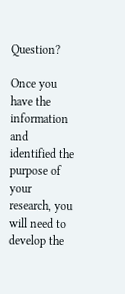Question?

Once you have the information and identified the purpose of your research, you will need to develop the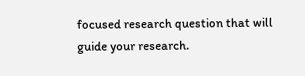focused research question that will guide your research.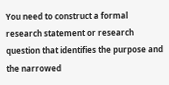You need to construct a formal research statement or research question that identifies the purpose and the narrowed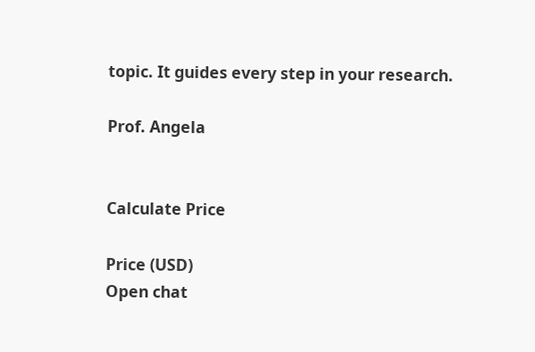topic. It guides every step in your research.

Prof. Angela


Calculate Price

Price (USD)
Open chat